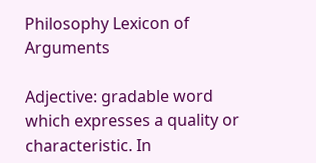Philosophy Lexicon of Arguments

Adjective: gradable word which expresses a quality or characteristic. In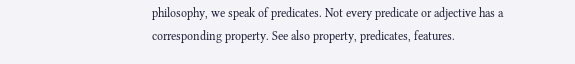philosophy, we speak of predicates. Not every predicate or adjective has a corresponding property. See also property, predicates, features.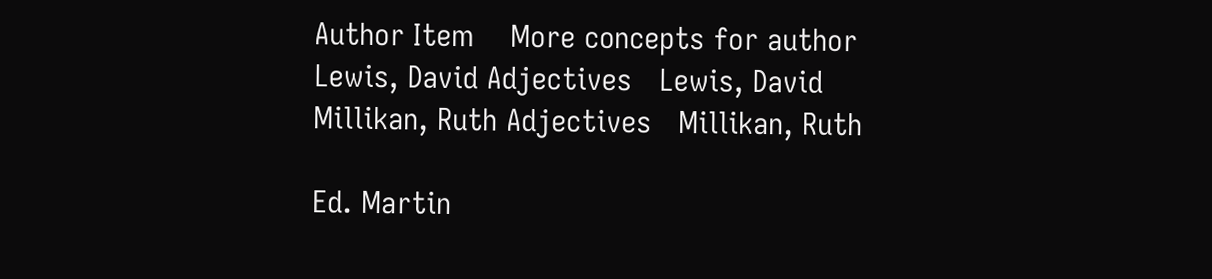Author Item    More concepts for author
Lewis, David Adjectives   Lewis, David
Millikan, Ruth Adjectives   Millikan, Ruth

Ed. Martin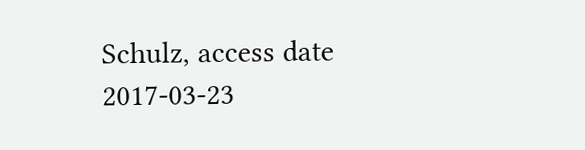Schulz, access date 2017-03-23